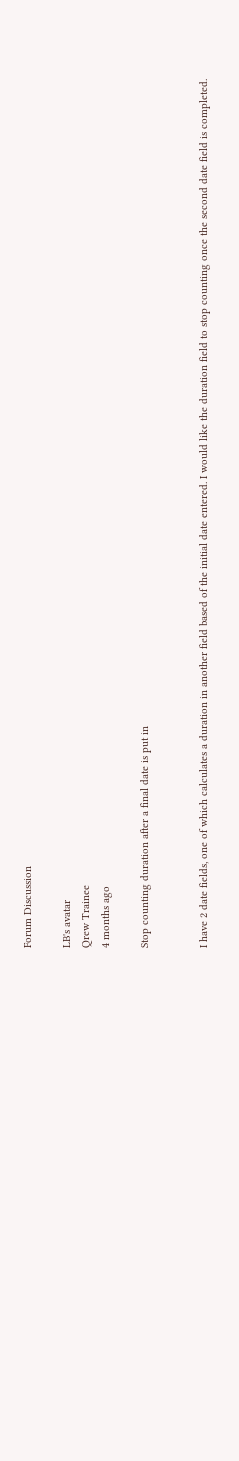Forum Discussion

LB's avatar
Qrew Trainee
4 months ago

Stop counting duration after a final date is put in


I have 2 date fields, one of which calculates a duration in another field based of the initial date entered. I would like the duration field to stop counting once the second date field is completed.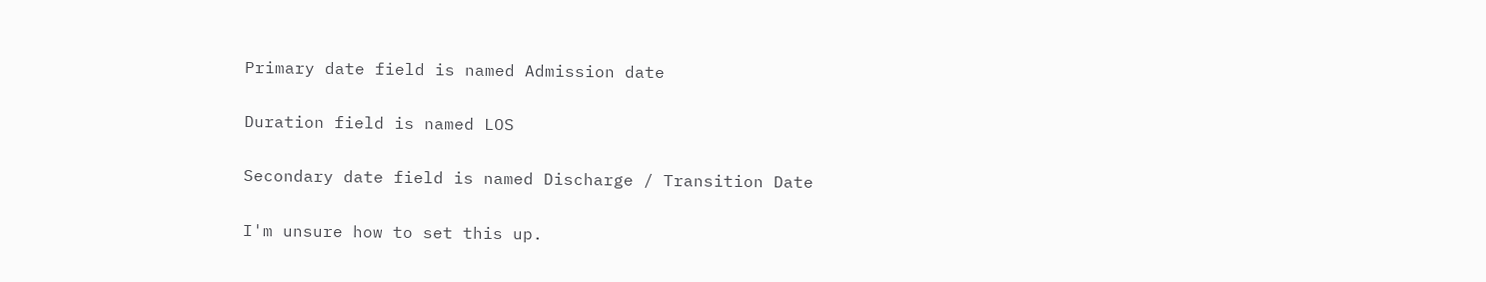Primary date field is named Admission date

Duration field is named LOS

Secondary date field is named Discharge / Transition Date

I'm unsure how to set this up.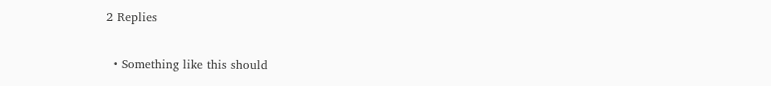2 Replies

  • Something like this should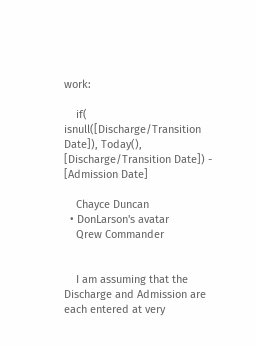work:

    if( isnull([Discharge/Transition Date]), Today(), [Discharge/Transition Date]) - [Admission Date]

    Chayce Duncan
  • DonLarson's avatar
    Qrew Commander


    I am assuming that the Discharge and Admission are each entered at very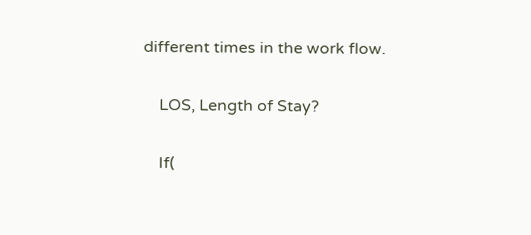different times in the work flow.

    LOS, Length of Stay?

    If(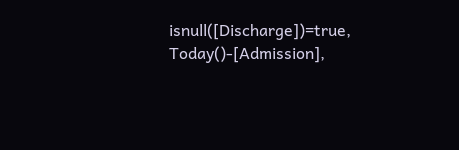isnull([Discharge])=true,  Today()-[Admission],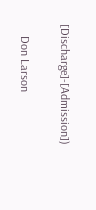[Discharge]-[Admission])

    Don Larson